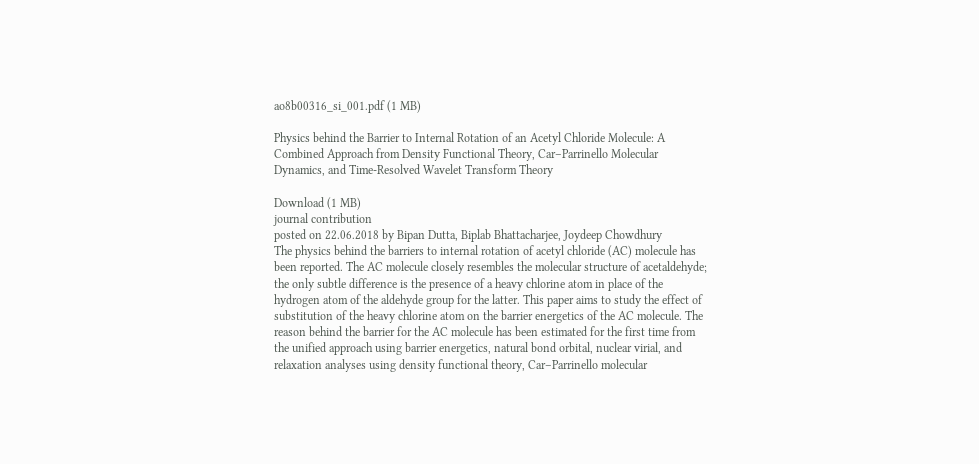ao8b00316_si_001.pdf (1 MB)

Physics behind the Barrier to Internal Rotation of an Acetyl Chloride Molecule: A Combined Approach from Density Functional Theory, Car–Parrinello Molecular Dynamics, and Time-Resolved Wavelet Transform Theory

Download (1 MB)
journal contribution
posted on 22.06.2018 by Bipan Dutta, Biplab Bhattacharjee, Joydeep Chowdhury
The physics behind the barriers to internal rotation of acetyl chloride (AC) molecule has been reported. The AC molecule closely resembles the molecular structure of acetaldehyde; the only subtle difference is the presence of a heavy chlorine atom in place of the hydrogen atom of the aldehyde group for the latter. This paper aims to study the effect of substitution of the heavy chlorine atom on the barrier energetics of the AC molecule. The reason behind the barrier for the AC molecule has been estimated for the first time from the unified approach using barrier energetics, natural bond orbital, nuclear virial, and relaxation analyses using density functional theory, Car–Parrinello molecular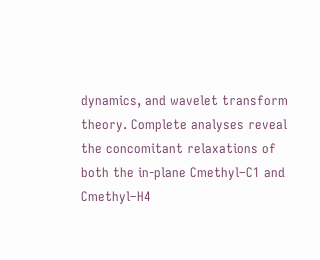dynamics, and wavelet transform theory. Complete analyses reveal the concomitant relaxations of both the in-plane Cmethyl–C1 and Cmethyl–H4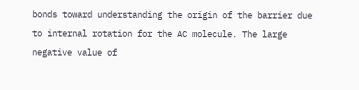bonds toward understanding the origin of the barrier due to internal rotation for the AC molecule. The large negative value of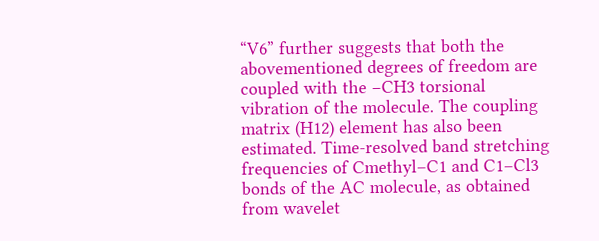“V6” further suggests that both the abovementioned degrees of freedom are coupled with the −CH3 torsional vibration of the molecule. The coupling matrix (H12) element has also been estimated. Time-resolved band stretching frequencies of Cmethyl–C1 and C1–Cl3 bonds of the AC molecule, as obtained from wavelet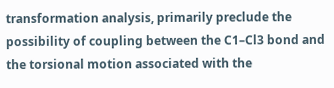transformation analysis, primarily preclude the possibility of coupling between the C1–Cl3 bond and the torsional motion associated with the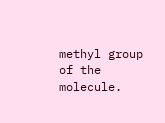methyl group of the molecule.